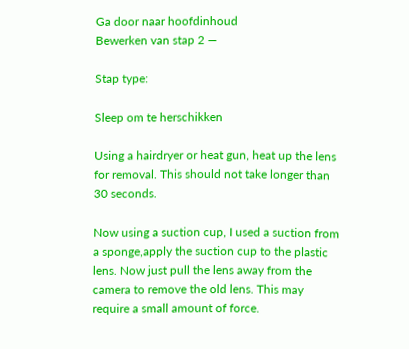Ga door naar hoofdinhoud
Bewerken van stap 2 —

Stap type:

Sleep om te herschikken

Using a hairdryer or heat gun, heat up the lens for removal. This should not take longer than 30 seconds.

Now using a suction cup, I used a suction from a sponge,apply the suction cup to the plastic lens. Now just pull the lens away from the camera to remove the old lens. This may require a small amount of force.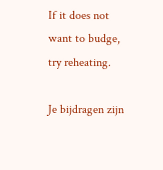If it does not want to budge, try reheating.

Je bijdragen zijn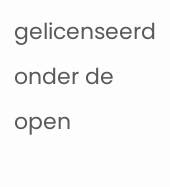gelicenseerd onder de open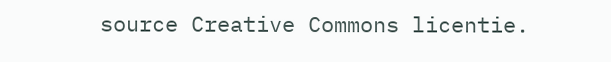source Creative Commons licentie.